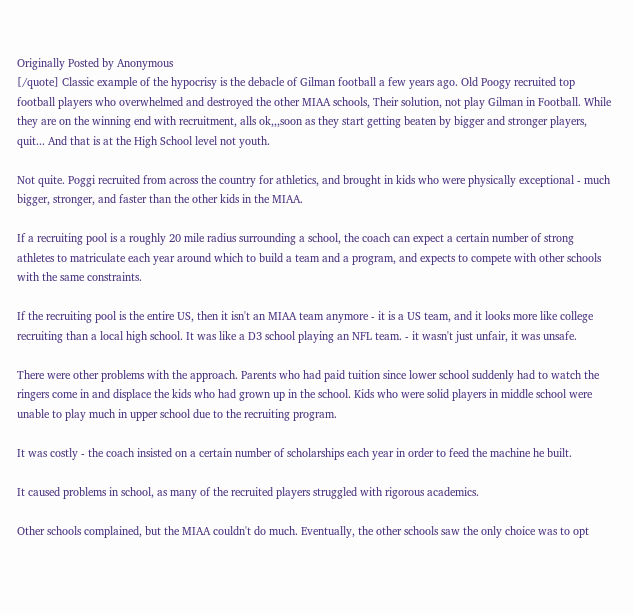Originally Posted by Anonymous
[/quote] Classic example of the hypocrisy is the debacle of Gilman football a few years ago. Old Poogy recruited top football players who overwhelmed and destroyed the other MIAA schools, Their solution, not play Gilman in Football. While they are on the winning end with recruitment, alls ok,,,soon as they start getting beaten by bigger and stronger players, quit... And that is at the High School level not youth.

Not quite. Poggi recruited from across the country for athletics, and brought in kids who were physically exceptional - much bigger, stronger, and faster than the other kids in the MIAA.

If a recruiting pool is a roughly 20 mile radius surrounding a school, the coach can expect a certain number of strong athletes to matriculate each year around which to build a team and a program, and expects to compete with other schools with the same constraints.

If the recruiting pool is the entire US, then it isn't an MIAA team anymore - it is a US team, and it looks more like college recruiting than a local high school. It was like a D3 school playing an NFL team. - it wasn't just unfair, it was unsafe.

There were other problems with the approach. Parents who had paid tuition since lower school suddenly had to watch the ringers come in and displace the kids who had grown up in the school. Kids who were solid players in middle school were unable to play much in upper school due to the recruiting program.

It was costly - the coach insisted on a certain number of scholarships each year in order to feed the machine he built.

It caused problems in school, as many of the recruited players struggled with rigorous academics.

Other schools complained, but the MIAA couldn't do much. Eventually, the other schools saw the only choice was to opt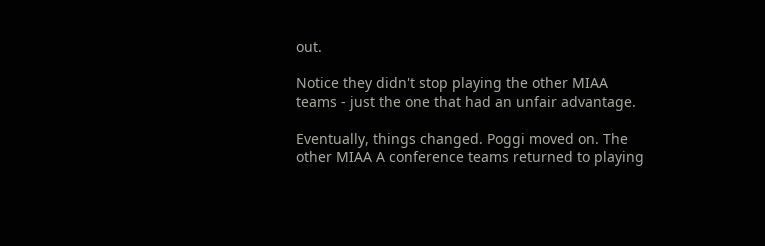out.

Notice they didn't stop playing the other MIAA teams - just the one that had an unfair advantage.

Eventually, things changed. Poggi moved on. The other MIAA A conference teams returned to playing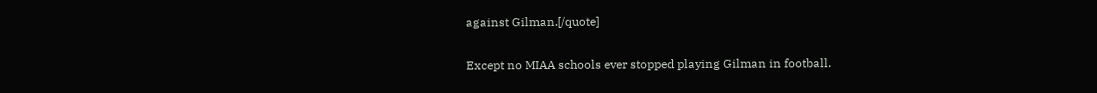against Gilman.[/quote]

Except no MIAA schools ever stopped playing Gilman in football.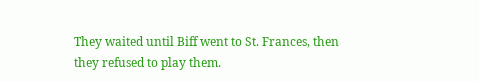They waited until Biff went to St. Frances, then they refused to play them.